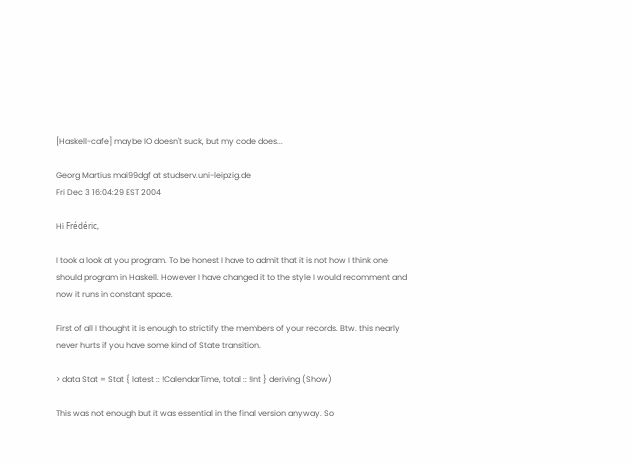[Haskell-cafe] maybe IO doesn't suck, but my code does...

Georg Martius mai99dgf at studserv.uni-leipzig.de
Fri Dec 3 16:04:29 EST 2004

Hi Frédéric,

I took a look at you program. To be honest I have to admit that it is not how I think one should program in Haskell. However I have changed it to the style I would recomment and now it runs in constant space.

First of all I thought it is enough to strictify the members of your records. Btw. this nearly never hurts if you have some kind of State transition.

> data Stat = Stat { latest :: !CalendarTime, total :: !Int } deriving (Show)

This was not enough but it was essential in the final version anyway. So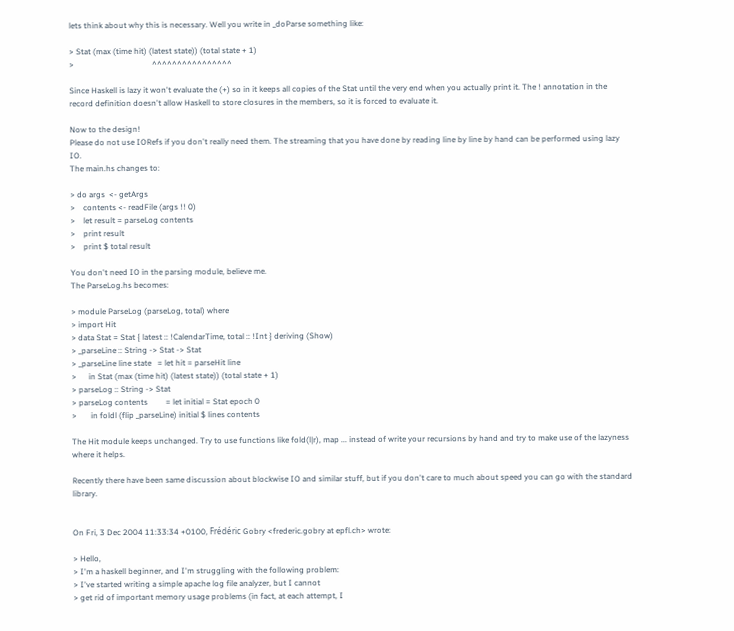lets think about why this is necessary. Well you write in _doParse something like:

> Stat (max (time hit) (latest state)) (total state + 1)
>                                       ^^^^^^^^^^^^^^^^

Since Haskell is lazy it won't evaluate the (+) so in it keeps all copies of the Stat until the very end when you actually print it. The ! annotation in the record definition doesn't allow Haskell to store closures in the members, so it is forced to evaluate it.

Now to the design!
Please do not use IORefs if you don't really need them. The streaming that you have done by reading line by line by hand can be performed using lazy IO.
The main.hs changes to:

> do args  <- getArgs
>    contents <- readFile (args !! 0)
>    let result = parseLog contents
>    print result
>    print $ total result

You don't need IO in the parsing module, believe me.
The ParseLog.hs becomes:

> module ParseLog (parseLog, total) where
> import Hit
> data Stat = Stat { latest :: !CalendarTime, total :: !Int } deriving (Show)
> _parseLine :: String -> Stat -> Stat
> _parseLine line state   = let hit = parseHit line
>      in Stat (max (time hit) (latest state)) (total state + 1)
> parseLog :: String -> Stat
> parseLog contents         = let initial = Stat epoch 0
>       in foldl (flip _parseLine) initial $ lines contents

The Hit module keeps unchanged. Try to use functions like fold(l|r), map ... instead of write your recursions by hand and try to make use of the lazyness where it helps.

Recently there have been same discussion about blockwise IO and similar stuff, but if you don't care to much about speed you can go with the standard library.


On Fri, 3 Dec 2004 11:33:34 +0100, Frédéric Gobry <frederic.gobry at epfl.ch> wrote:

> Hello,
> I'm a haskell beginner, and I'm struggling with the following problem:
> I've started writing a simple apache log file analyzer, but I cannot
> get rid of important memory usage problems (in fact, at each attempt, I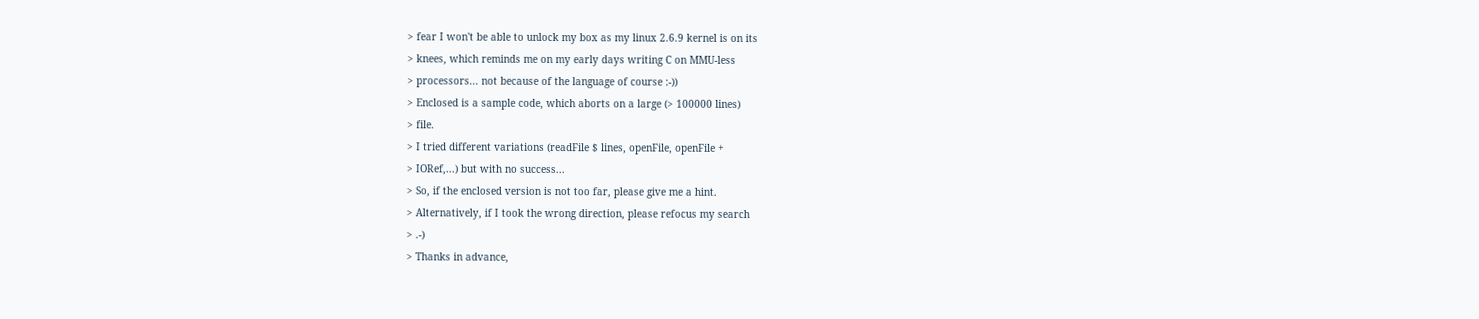> fear I won't be able to unlock my box as my linux 2.6.9 kernel is on its
> knees, which reminds me on my early days writing C on MMU-less
> processors... not because of the language of course :-))
> Enclosed is a sample code, which aborts on a large (> 100000 lines)
> file.
> I tried different variations (readFile $ lines, openFile, openFile +
> IORef,...) but with no success...
> So, if the enclosed version is not too far, please give me a hint.
> Alternatively, if I took the wrong direction, please refocus my search
> .-)
> Thanks in advance,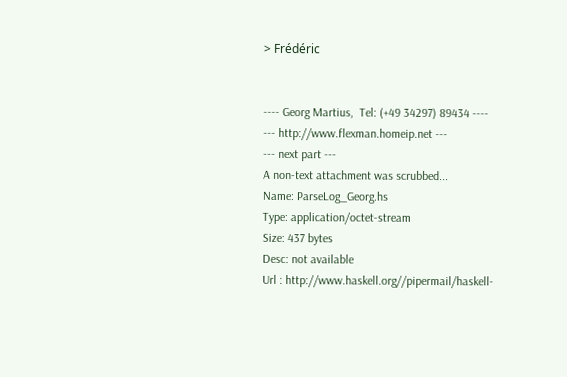> Frédéric


---- Georg Martius,  Tel: (+49 34297) 89434 ----
--- http://www.flexman.homeip.net ---
--- next part ---
A non-text attachment was scrubbed...
Name: ParseLog_Georg.hs
Type: application/octet-stream
Size: 437 bytes
Desc: not available
Url : http://www.haskell.org//pipermail/haskell-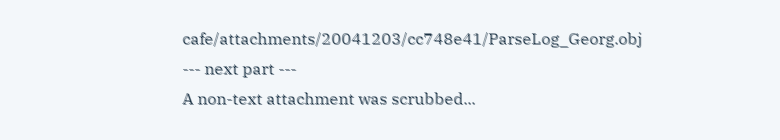cafe/attachments/20041203/cc748e41/ParseLog_Georg.obj
--- next part ---
A non-text attachment was scrubbed...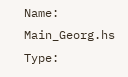Name: Main_Georg.hs
Type: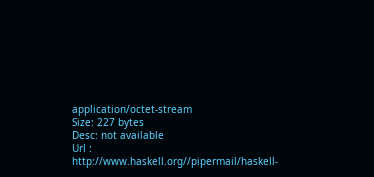application/octet-stream
Size: 227 bytes
Desc: not available
Url : http://www.haskell.org//pipermail/haskell-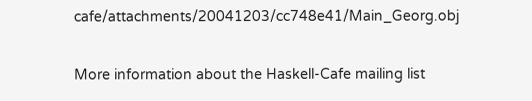cafe/attachments/20041203/cc748e41/Main_Georg.obj

More information about the Haskell-Cafe mailing list